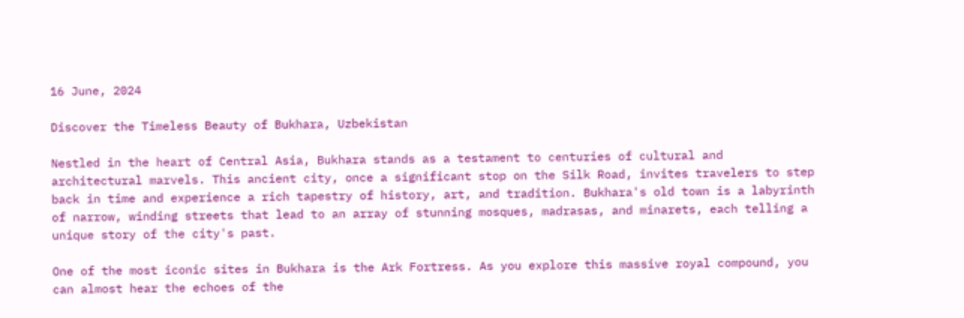16 June, 2024

Discover the Timeless Beauty of Bukhara, Uzbekistan

Nestled in the heart of Central Asia, Bukhara stands as a testament to centuries of cultural and architectural marvels. This ancient city, once a significant stop on the Silk Road, invites travelers to step back in time and experience a rich tapestry of history, art, and tradition. Bukhara's old town is a labyrinth of narrow, winding streets that lead to an array of stunning mosques, madrasas, and minarets, each telling a unique story of the city's past.

One of the most iconic sites in Bukhara is the Ark Fortress. As you explore this massive royal compound, you can almost hear the echoes of the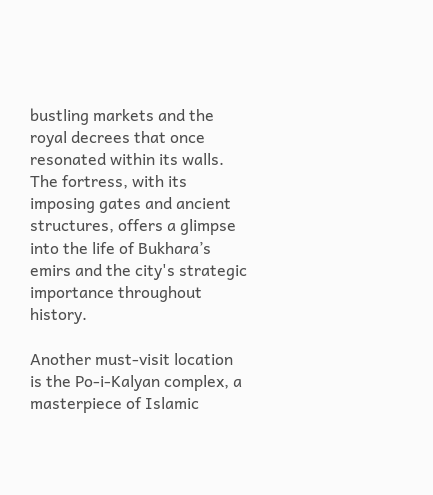bustling markets and the royal decrees that once resonated within its walls. The fortress, with its imposing gates and ancient structures, offers a glimpse into the life of Bukhara’s emirs and the city's strategic importance throughout history.

Another must-visit location is the Po-i-Kalyan complex, a masterpiece of Islamic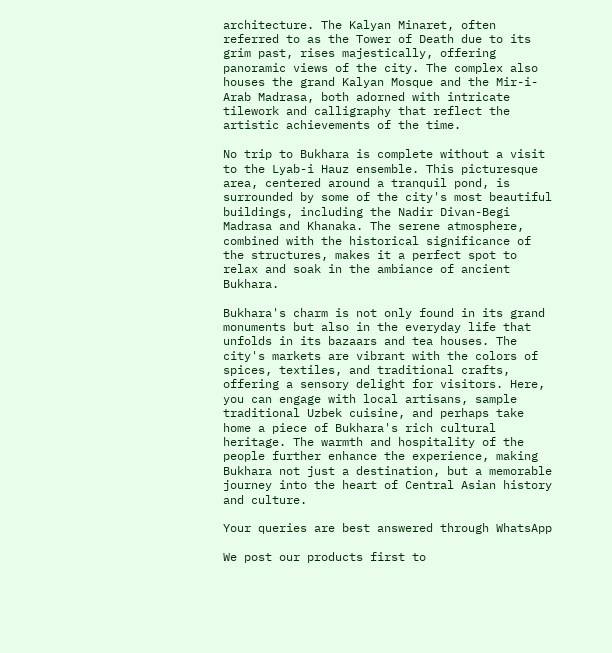architecture. The Kalyan Minaret, often referred to as the Tower of Death due to its grim past, rises majestically, offering panoramic views of the city. The complex also houses the grand Kalyan Mosque and the Mir-i-Arab Madrasa, both adorned with intricate tilework and calligraphy that reflect the artistic achievements of the time.

No trip to Bukhara is complete without a visit to the Lyab-i Hauz ensemble. This picturesque area, centered around a tranquil pond, is surrounded by some of the city's most beautiful buildings, including the Nadir Divan-Begi Madrasa and Khanaka. The serene atmosphere, combined with the historical significance of the structures, makes it a perfect spot to relax and soak in the ambiance of ancient Bukhara.

Bukhara's charm is not only found in its grand monuments but also in the everyday life that unfolds in its bazaars and tea houses. The city's markets are vibrant with the colors of spices, textiles, and traditional crafts, offering a sensory delight for visitors. Here, you can engage with local artisans, sample traditional Uzbek cuisine, and perhaps take home a piece of Bukhara's rich cultural heritage. The warmth and hospitality of the people further enhance the experience, making Bukhara not just a destination, but a memorable journey into the heart of Central Asian history and culture.

Your queries are best answered through WhatsApp

We post our products first to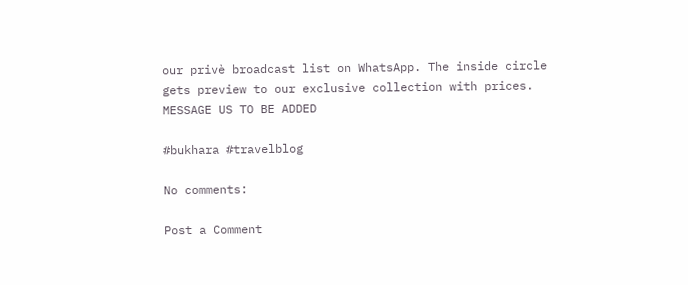our privè broadcast list on WhatsApp. The inside circle gets preview to our exclusive collection with prices. MESSAGE US TO BE ADDED

#bukhara #travelblog

No comments:

Post a Comment